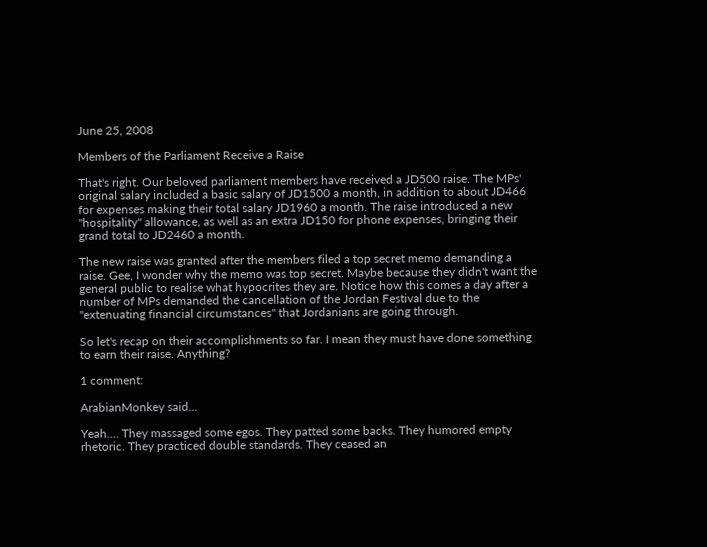June 25, 2008

Members of the Parliament Receive a Raise

That's right. Our beloved parliament members have received a JD500 raise. The MPs' original salary included a basic salary of JD1500 a month, in addition to about JD466 for expenses making their total salary JD1960 a month. The raise introduced a new "hospitality" allowance, as well as an extra JD150 for phone expenses, bringing their grand total to JD2460 a month.

The new raise was granted after the members filed a top secret memo demanding a raise. Gee, I wonder why the memo was top secret. Maybe because they didn't want the general public to realise what hypocrites they are. Notice how this comes a day after a number of MPs demanded the cancellation of the Jordan Festival due to the "extenuating financial circumstances" that Jordanians are going through.

So let's recap on their accomplishments so far. I mean they must have done something to earn their raise. Anything?

1 comment:

ArabianMonkey said...

Yeah.... They massaged some egos. They patted some backs. They humored empty rhetoric. They practiced double standards. They ceased an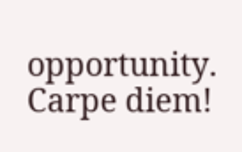opportunity. Carpe diem!